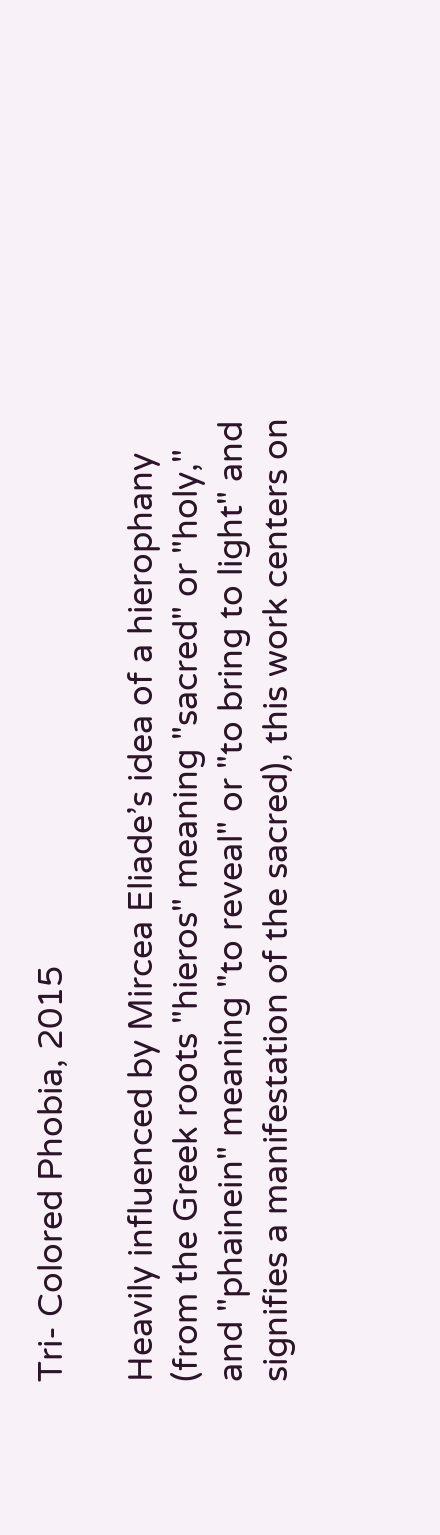Tri- Colored Phobia, 2015

Heavily influenced by Mircea Eliade’s idea of a hierophany (from the Greek roots "hieros" meaning "sacred" or "holy," and "phainein" meaning "to reveal" or "to bring to light" and signifies a manifestation of the sacred), this work centers on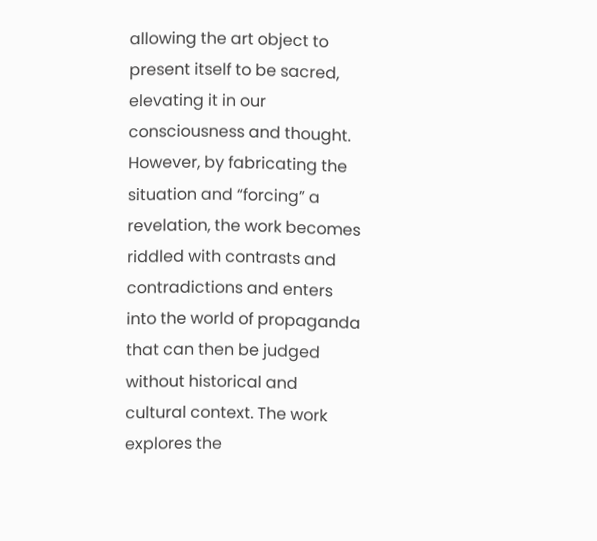allowing the art object to present itself to be sacred, elevating it in our consciousness and thought.  However, by fabricating the situation and “forcing” a revelation, the work becomes riddled with contrasts and contradictions and enters into the world of propaganda that can then be judged without historical and cultural context. The work explores the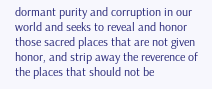dormant purity and corruption in our world and seeks to reveal and honor those sacred places that are not given honor, and strip away the reverence of the places that should not be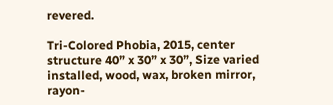revered.

Tri-Colored Phobia, 2015, center structure 40” x 30” x 30”, Size varied installed, wood, wax, broken mirror, rayon-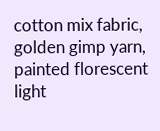cotton mix fabric, golden gimp yarn, painted florescent light